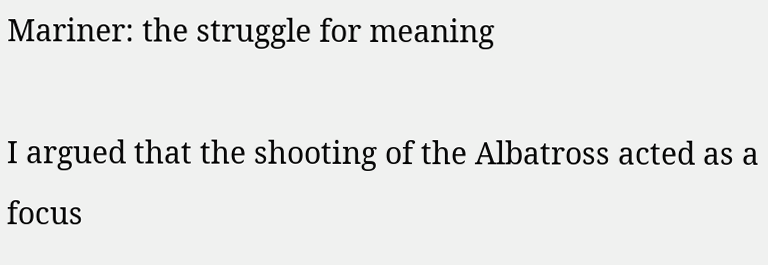Mariner: the struggle for meaning

I argued that the shooting of the Albatross acted as a focus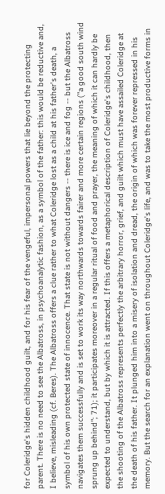for Coleridge's hidden childhood guilt, and for his fear of the vengeful, impersonal powers that lie beyond the protecting parent. There is no need to see the Albatross, in psychoanalytic fashion, as a symbol of the father: this would be reductive and, I believe, misleading (cf. Beres). The Albatross offers a clue rather to what Coleridge lost as a child at his father's death, a symbol of his own protected state of innocence. That state is not without dangers -- there is ice and fog -- but the Albatross navigates them successfully and is set to work its way northwards towards fairer and more certain regions ("a good south wind sprung up behind"; 71); it participates moreover in a regular ritual of food and prayer, the meaning of which it can hardly be expected to understand, but by which it is attracted. If this offers a metaphorical description of Coleridge's childhood, then the shooting of the Albatross represents perfectly the arbitrary horror, grief, and guilt which must have assailed Coleridge at the death of his father. It plunged him into a misery of isolation and dread, the origin of which was forever repressed in his memory. But the search for an explanation went on throughout Coleridge's life, and was to take the most productive forms in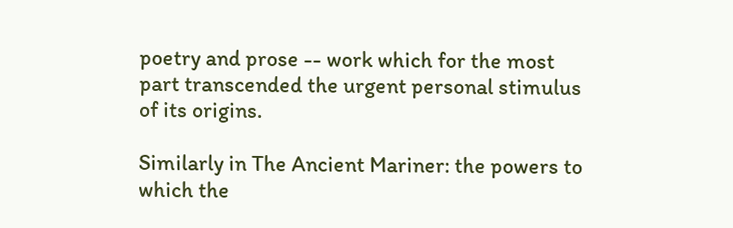poetry and prose -- work which for the most part transcended the urgent personal stimulus of its origins.

Similarly in The Ancient Mariner: the powers to which the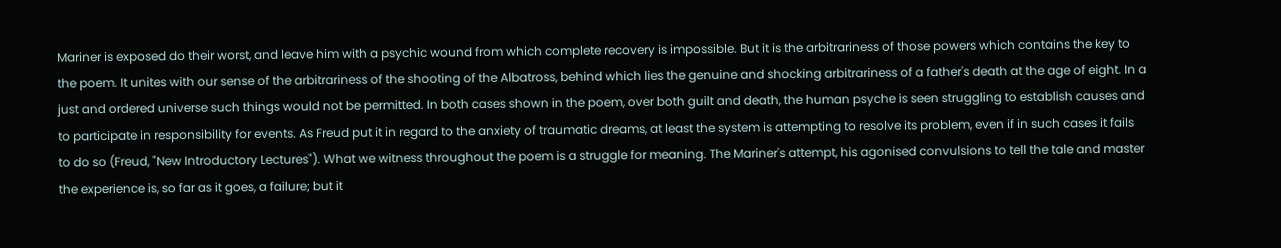Mariner is exposed do their worst, and leave him with a psychic wound from which complete recovery is impossible. But it is the arbitrariness of those powers which contains the key to the poem. It unites with our sense of the arbitrariness of the shooting of the Albatross, behind which lies the genuine and shocking arbitrariness of a father's death at the age of eight. In a just and ordered universe such things would not be permitted. In both cases shown in the poem, over both guilt and death, the human psyche is seen struggling to establish causes and to participate in responsibility for events. As Freud put it in regard to the anxiety of traumatic dreams, at least the system is attempting to resolve its problem, even if in such cases it fails to do so (Freud, "New Introductory Lectures"). What we witness throughout the poem is a struggle for meaning. The Mariner's attempt, his agonised convulsions to tell the tale and master the experience is, so far as it goes, a failure; but it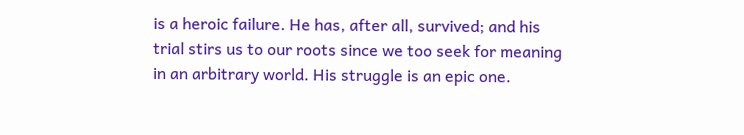is a heroic failure. He has, after all, survived; and his trial stirs us to our roots since we too seek for meaning in an arbitrary world. His struggle is an epic one.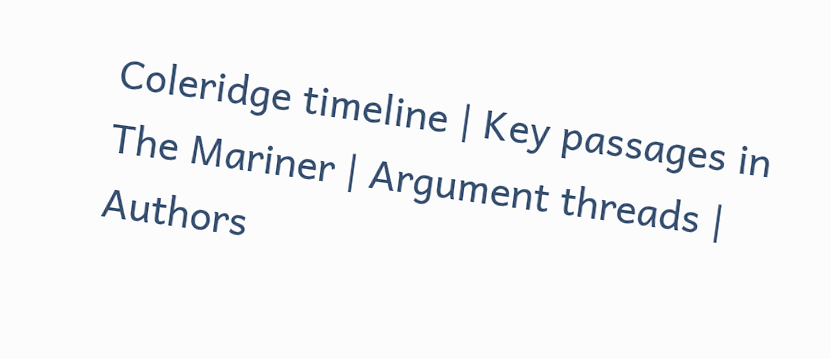Coleridge timeline | Key passages in The Mariner | Argument threads | Authors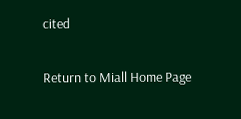cited

Return to Miall Home Page